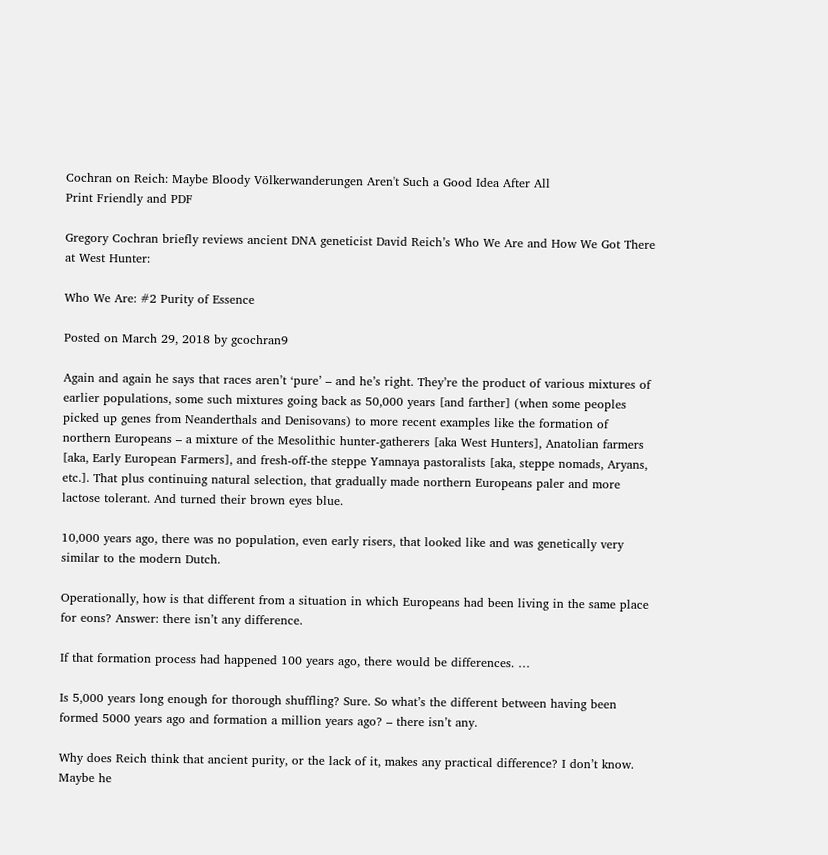Cochran on Reich: Maybe Bloody Völkerwanderungen Aren't Such a Good Idea After All
Print Friendly and PDF

Gregory Cochran briefly reviews ancient DNA geneticist David Reich’s Who We Are and How We Got There at West Hunter:

Who We Are: #2 Purity of Essence

Posted on March 29, 2018 by gcochran9

Again and again he says that races aren’t ‘pure’ – and he’s right. They’re the product of various mixtures of earlier populations, some such mixtures going back as 50,000 years [and farther] (when some peoples picked up genes from Neanderthals and Denisovans) to more recent examples like the formation of northern Europeans – a mixture of the Mesolithic hunter-gatherers [aka West Hunters], Anatolian farmers [aka, Early European Farmers], and fresh-off-the steppe Yamnaya pastoralists [aka, steppe nomads, Aryans, etc.]. That plus continuing natural selection, that gradually made northern Europeans paler and more lactose tolerant. And turned their brown eyes blue.

10,000 years ago, there was no population, even early risers, that looked like and was genetically very similar to the modern Dutch.

Operationally, how is that different from a situation in which Europeans had been living in the same place for eons? Answer: there isn’t any difference.

If that formation process had happened 100 years ago, there would be differences. …

Is 5,000 years long enough for thorough shuffling? Sure. So what’s the different between having been formed 5000 years ago and formation a million years ago? – there isn’t any.

Why does Reich think that ancient purity, or the lack of it, makes any practical difference? I don’t know. Maybe he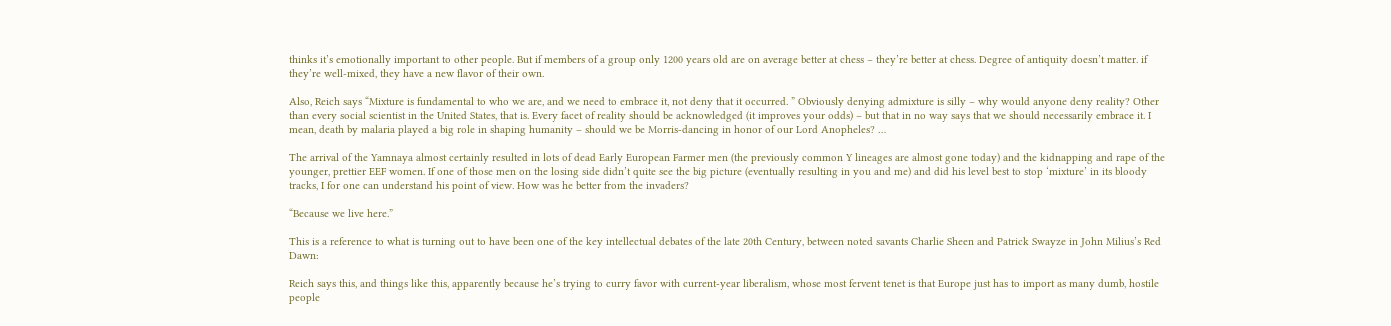thinks it’s emotionally important to other people. But if members of a group only 1200 years old are on average better at chess – they’re better at chess. Degree of antiquity doesn’t matter. if they’re well-mixed, they have a new flavor of their own.

Also, Reich says “Mixture is fundamental to who we are, and we need to embrace it, not deny that it occurred. ” Obviously denying admixture is silly – why would anyone deny reality? Other than every social scientist in the United States, that is. Every facet of reality should be acknowledged (it improves your odds) – but that in no way says that we should necessarily embrace it. I mean, death by malaria played a big role in shaping humanity – should we be Morris-dancing in honor of our Lord Anopheles? …

The arrival of the Yamnaya almost certainly resulted in lots of dead Early European Farmer men (the previously common Y lineages are almost gone today) and the kidnapping and rape of the younger, prettier EEF women. If one of those men on the losing side didn’t quite see the big picture (eventually resulting in you and me) and did his level best to stop ‘mixture’ in its bloody tracks, I for one can understand his point of view. How was he better from the invaders?

“Because we live here.”

This is a reference to what is turning out to have been one of the key intellectual debates of the late 20th Century, between noted savants Charlie Sheen and Patrick Swayze in John Milius’s Red Dawn:

Reich says this, and things like this, apparently because he’s trying to curry favor with current-year liberalism, whose most fervent tenet is that Europe just has to import as many dumb, hostile people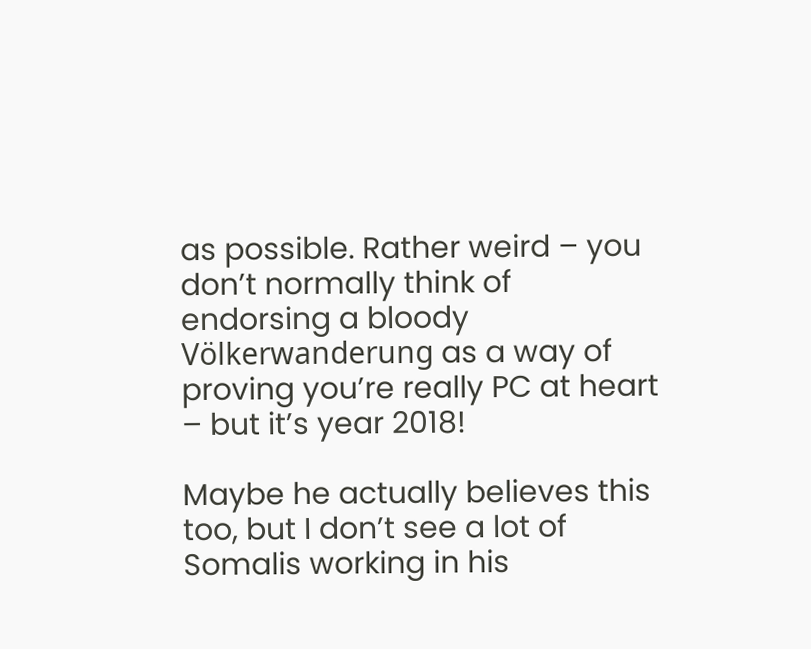as possible. Rather weird – you don’t normally think of endorsing a bloody Völkerwanderung as a way of proving you’re really PC at heart – but it’s year 2018!

Maybe he actually believes this too, but I don’t see a lot of Somalis working in his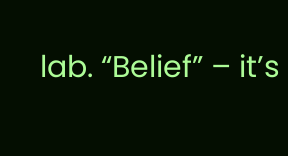lab. “Belief” – it’s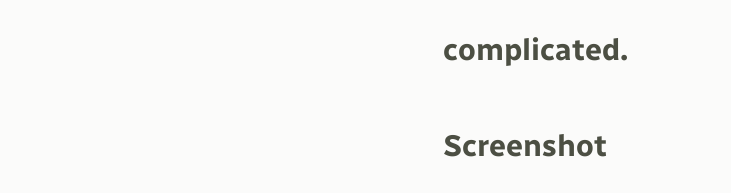complicated.

Screenshot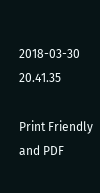2018-03-30 20.41.35

Print Friendly and PDF